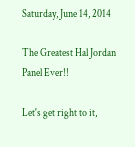Saturday, June 14, 2014

The Greatest Hal Jordan Panel Ever!!

Let's get right to it,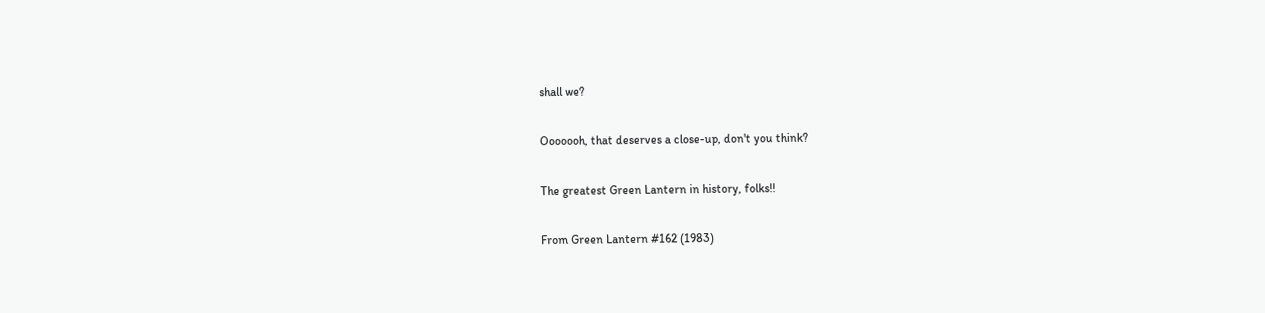shall we?

Ooooooh, that deserves a close-up, don't you think?

The greatest Green Lantern in history, folks!!

From Green Lantern #162 (1983)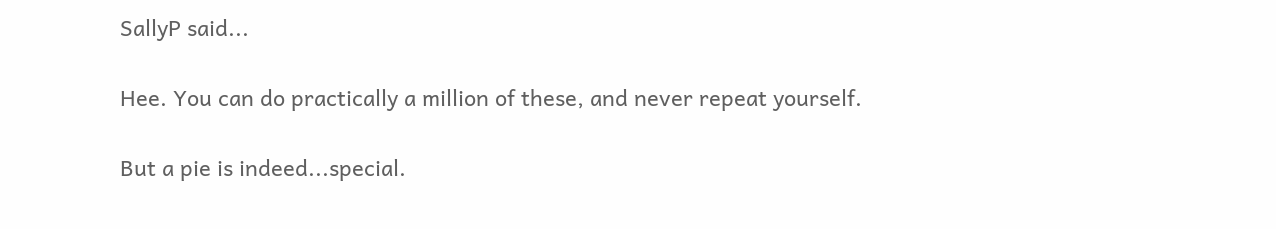SallyP said...

Hee. You can do practically a million of these, and never repeat yourself.

But a pie is indeed...special.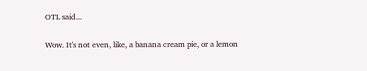OTL said...

Wow. It's not even, like, a banana cream pie, or a lemon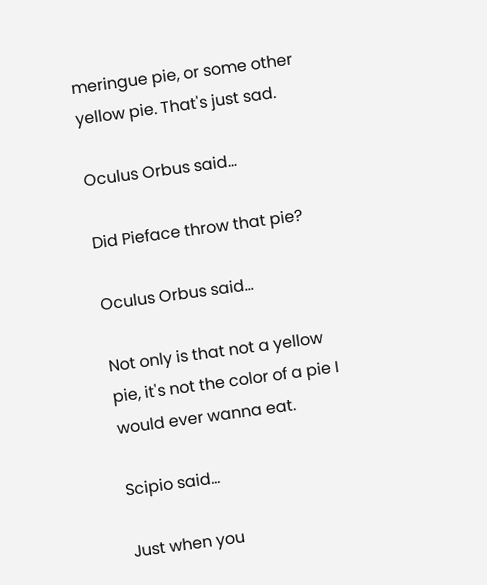meringue pie, or some other yellow pie. That's just sad.

Oculus Orbus said...

Did Pieface throw that pie?

Oculus Orbus said...

Not only is that not a yellow pie, it's not the color of a pie I would ever wanna eat.

Scipio said...

Just when you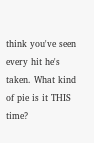think you've seen every hit he's taken. What kind of pie is it THIS time?